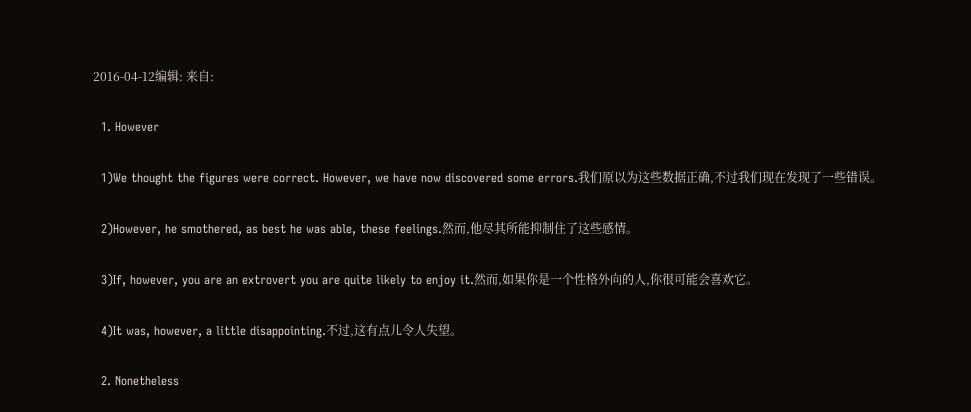2016-04-12编辑: 来自:

  1. However

  1)We thought the figures were correct. However, we have now discovered some errors.我们原以为这些数据正确,不过我们现在发现了一些错误。

  2)However, he smothered, as best he was able, these feelings.然而,他尽其所能抑制住了这些感情。

  3)If, however, you are an extrovert you are quite likely to enjoy it.然而,如果你是一个性格外向的人,你很可能会喜欢它。

  4)It was, however, a little disappointing.不过,这有点儿令人失望。

  2. Nonetheless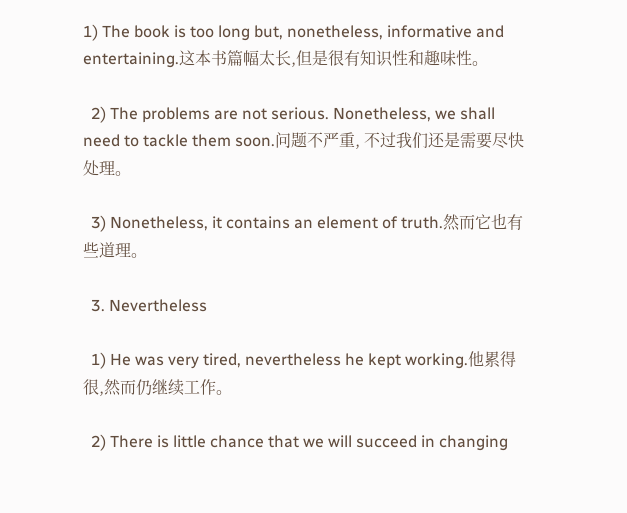1) The book is too long but, nonetheless, informative and entertaining.这本书篇幅太长,但是很有知识性和趣味性。

  2) The problems are not serious. Nonetheless, we shall need to tackle them soon.问题不严重, 不过我们还是需要尽快处理。

  3) Nonetheless, it contains an element of truth.然而它也有些道理。

  3. Nevertheless

  1) He was very tired, nevertheless he kept working.他累得很,然而仍继续工作。

  2) There is little chance that we will succeed in changing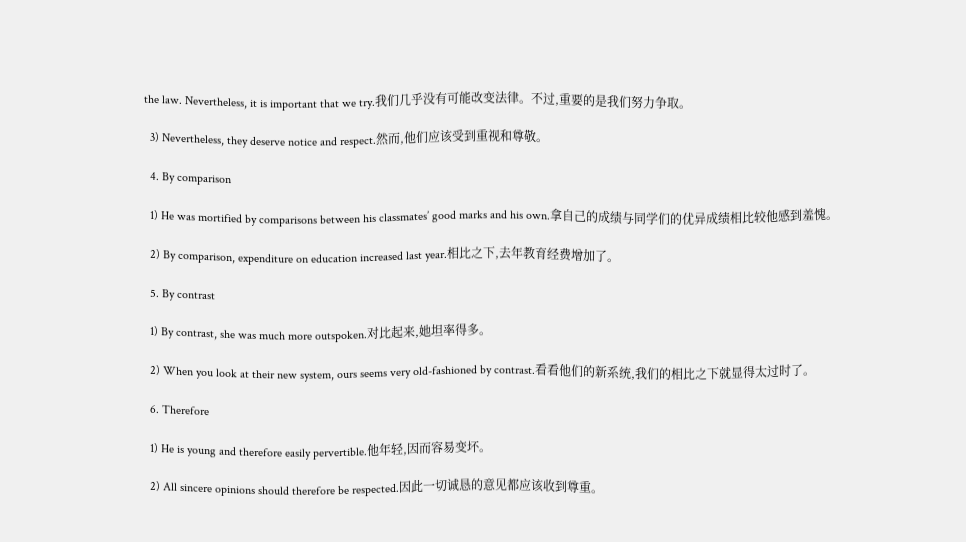the law. Nevertheless, it is important that we try.我们几乎没有可能改变法律。不过,重要的是我们努力争取。

  3) Nevertheless, they deserve notice and respect.然而,他们应该受到重视和尊敬。

  4. By comparison

  1) He was mortified by comparisons between his classmates’ good marks and his own.拿自己的成绩与同学们的优异成绩相比较他感到羞愧。

  2) By comparison, expenditure on education increased last year.相比之下,去年教育经费增加了。

  5. By contrast

  1) By contrast, she was much more outspoken.对比起来,她坦率得多。

  2) When you look at their new system, ours seems very old-fashioned by contrast.看看他们的新系统,我们的相比之下就显得太过时了。

  6. Therefore

  1) He is young and therefore easily pervertible.他年轻,因而容易变坏。

  2) All sincere opinions should therefore be respected.因此一切诚恳的意见都应该收到尊重。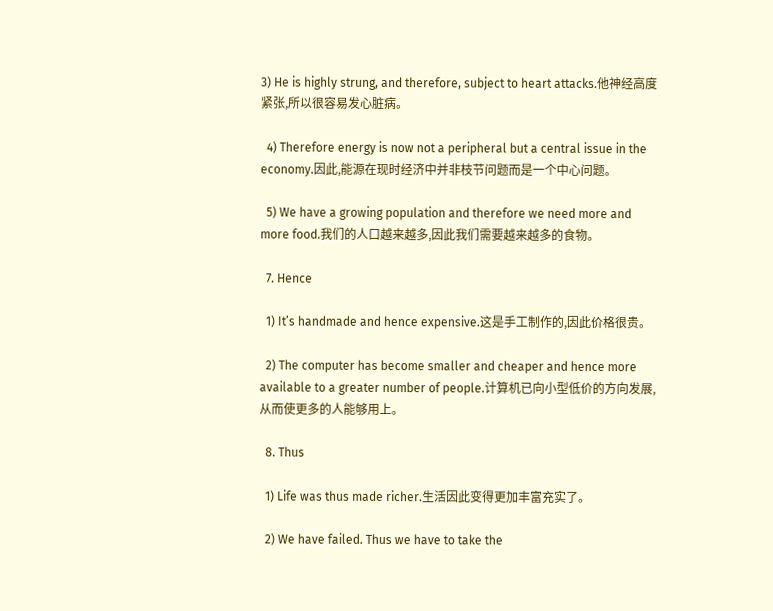3) He is highly strung, and therefore, subject to heart attacks.他神经高度紧张,所以很容易发心脏病。

  4) Therefore energy is now not a peripheral but a central issue in the economy.因此,能源在现时经济中并非枝节问题而是一个中心问题。

  5) We have a growing population and therefore we need more and more food.我们的人口越来越多,因此我们需要越来越多的食物。

  7. Hence

  1) It’s handmade and hence expensive.这是手工制作的,因此价格很贵。

  2) The computer has become smaller and cheaper and hence more available to a greater number of people.计算机已向小型低价的方向发展,从而使更多的人能够用上。

  8. Thus

  1) Life was thus made richer.生活因此变得更加丰富充实了。

  2) We have failed. Thus we have to take the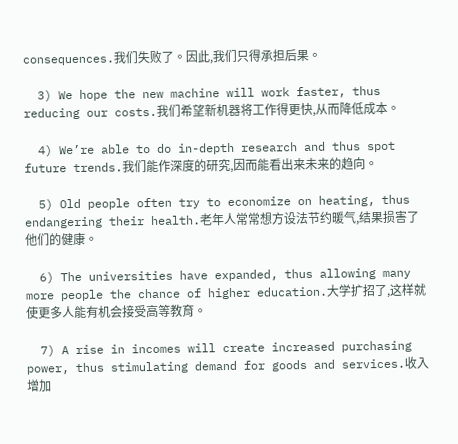consequences.我们失败了。因此,我们只得承担后果。

  3) We hope the new machine will work faster, thus reducing our costs.我们希望新机器将工作得更快,从而降低成本。

  4) We’re able to do in-depth research and thus spot future trends.我们能作深度的研究,因而能看出来未来的趋向。

  5) Old people often try to economize on heating, thus endangering their health.老年人常常想方设法节约暖气,结果损害了他们的健康。

  6) The universities have expanded, thus allowing many more people the chance of higher education.大学扩招了,这样就使更多人能有机会接受高等教育。

  7) A rise in incomes will create increased purchasing power, thus stimulating demand for goods and services.收入增加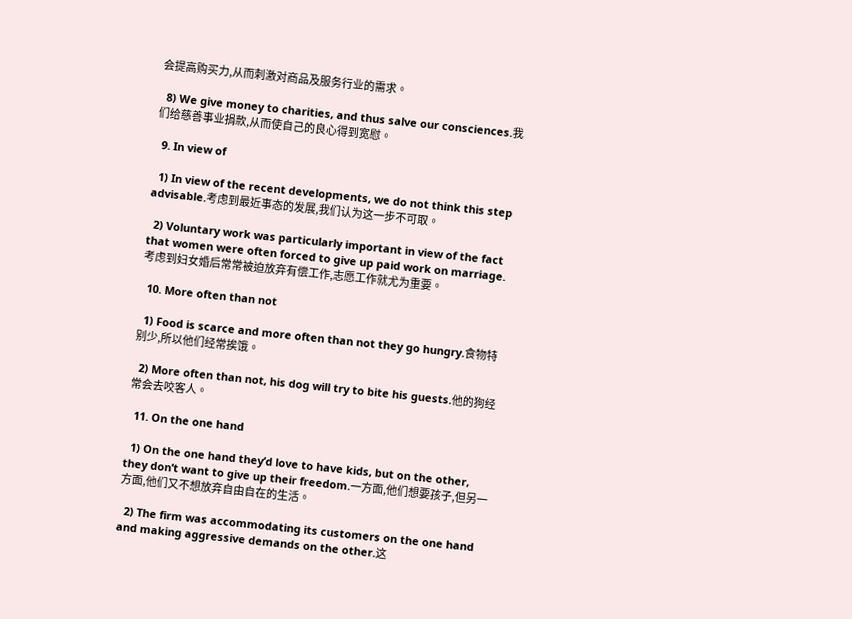会提高购买力,从而刺激对商品及服务行业的需求。

  8) We give money to charities, and thus salve our consciences.我们给慈善事业捐款,从而使自己的良心得到宽慰。

  9. In view of

  1) In view of the recent developments, we do not think this step advisable.考虑到最近事态的发展,我们认为这一步不可取。

  2) Voluntary work was particularly important in view of the fact that women were often forced to give up paid work on marriage.考虑到妇女婚后常常被迫放弃有偿工作,志愿工作就尤为重要。

  10. More often than not

  1) Food is scarce and more often than not they go hungry.食物特别少,所以他们经常挨饿。

  2) More often than not, his dog will try to bite his guests.他的狗经常会去咬客人。

  11. On the one hand

  1) On the one hand they’d love to have kids, but on the other, they don’t want to give up their freedom.一方面,他们想要孩子,但另一方面,他们又不想放弃自由自在的生活。

  2) The firm was accommodating its customers on the one hand and making aggressive demands on the other.这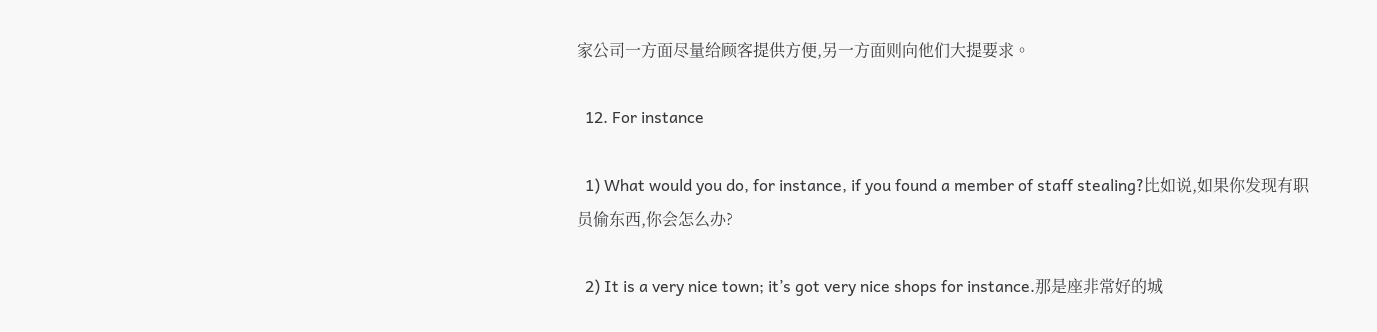家公司一方面尽量给顾客提供方便,另一方面则向他们大提要求。

  12. For instance

  1) What would you do, for instance, if you found a member of staff stealing?比如说,如果你发现有职员偷东西,你会怎么办?

  2) It is a very nice town; it’s got very nice shops for instance.那是座非常好的城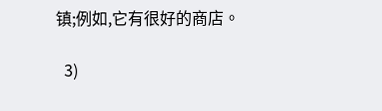镇;例如,它有很好的商店。

  3)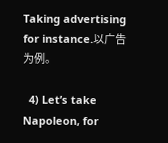Taking advertising for instance.以广告为例。

  4) Let’s take Napoleon, for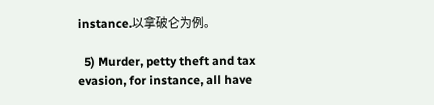instance.以拿破仑为例。

  5) Murder, petty theft and tax evasion, for instance, all have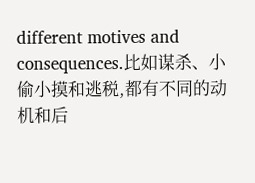different motives and consequences.比如谋杀、小偷小摸和逃税,都有不同的动机和后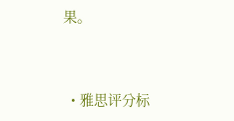果。



  • 雅思评分标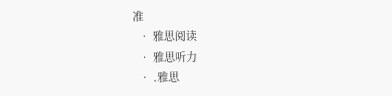准
  • 雅思阅读
  • 雅思听力
  • .雅思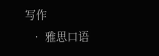写作
  • 雅思口语